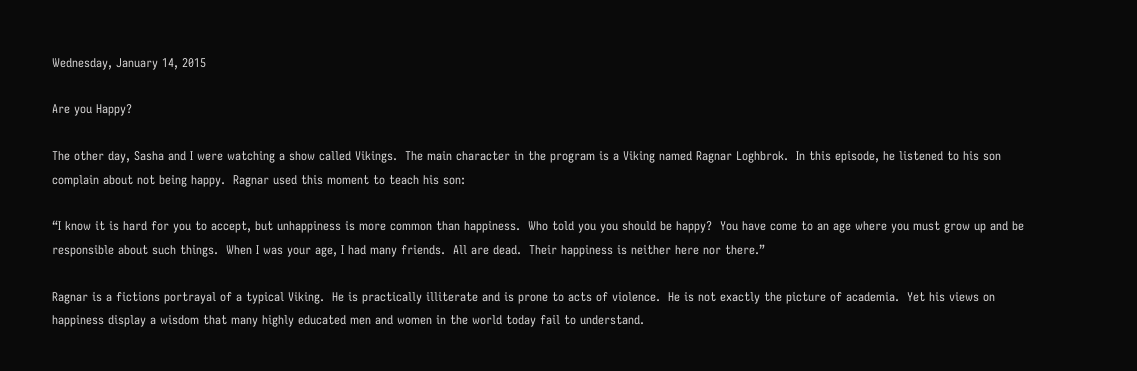Wednesday, January 14, 2015

Are you Happy?

The other day, Sasha and I were watching a show called Vikings.  The main character in the program is a Viking named Ragnar Loghbrok.  In this episode, he listened to his son complain about not being happy.  Ragnar used this moment to teach his son:

“I know it is hard for you to accept, but unhappiness is more common than happiness.  Who told you you should be happy?  You have come to an age where you must grow up and be responsible about such things.  When I was your age, I had many friends.  All are dead.  Their happiness is neither here nor there.”

Ragnar is a fictions portrayal of a typical Viking.  He is practically illiterate and is prone to acts of violence.  He is not exactly the picture of academia.  Yet his views on happiness display a wisdom that many highly educated men and women in the world today fail to understand.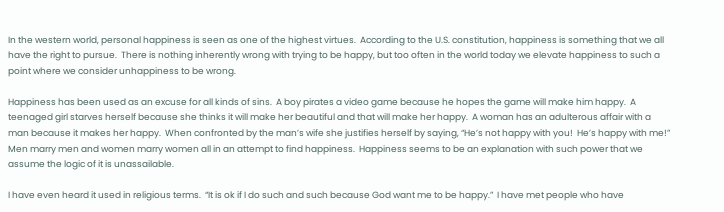In the western world, personal happiness is seen as one of the highest virtues.  According to the U.S. constitution, happiness is something that we all have the right to pursue.  There is nothing inherently wrong with trying to be happy, but too often in the world today we elevate happiness to such a point where we consider unhappiness to be wrong.

Happiness has been used as an excuse for all kinds of sins.  A boy pirates a video game because he hopes the game will make him happy.  A teenaged girl starves herself because she thinks it will make her beautiful and that will make her happy.  A woman has an adulterous affair with a man because it makes her happy.  When confronted by the man’s wife she justifies herself by saying, “He’s not happy with you!  He’s happy with me!”  Men marry men and women marry women all in an attempt to find happiness.  Happiness seems to be an explanation with such power that we assume the logic of it is unassailable.

I have even heard it used in religious terms.  “It is ok if I do such and such because God want me to be happy.”  I have met people who have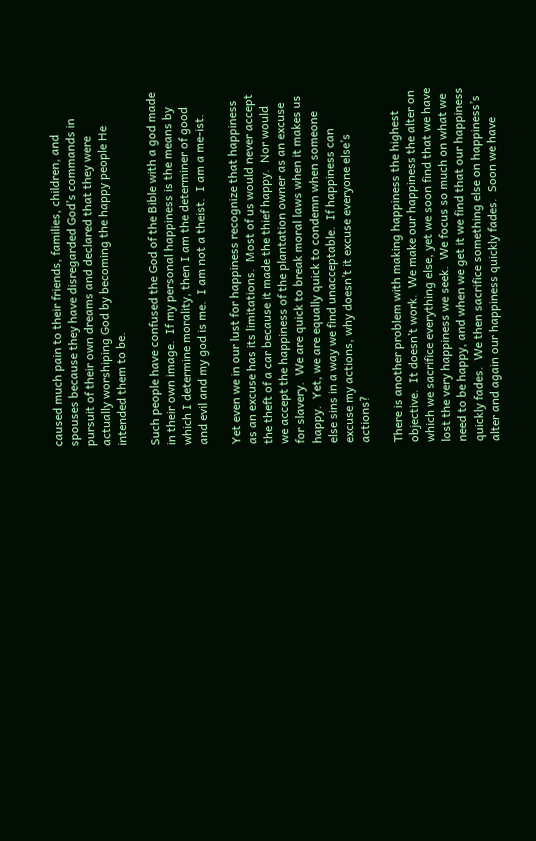caused much pain to their friends, families, children, and spouses because they have disregarded God’s commands in pursuit of their own dreams and declared that they were actually worshiping God by becoming the happy people He intended them to be.

Such people have confused the God of the Bible with a god made in their own image.  If my personal happiness is the means by which I determine morality, then I am the determiner of good and evil and my god is me.  I am not a theist.  I am a me-ist.

Yet even we in our lust for happiness recognize that happiness as an excuse has its limitations.  Most of us would never accept the theft of a car because it made the thief happy.  Nor would we accept the happiness of the plantation owner as an excuse for slavery.  We are quick to break moral laws when it makes us happy.  Yet, we are equally quick to condemn when someone else sins in a way we find unacceptable.  If happiness can excuse my actions, why doesn’t it excuse everyone else’s actions?

There is another problem with making happiness the highest objective.  It doesn’t work.  We make our happiness the alter on which we sacrifice everything else, yet we soon find that we have lost the very happiness we seek.  We focus so much on what we need to be happy, and when we get it we find that our happiness quickly fades.  We then sacrifice something else on happiness’s alter and again our happiness quickly fades.  Soon we have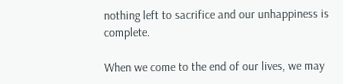nothing left to sacrifice and our unhappiness is complete.

When we come to the end of our lives, we may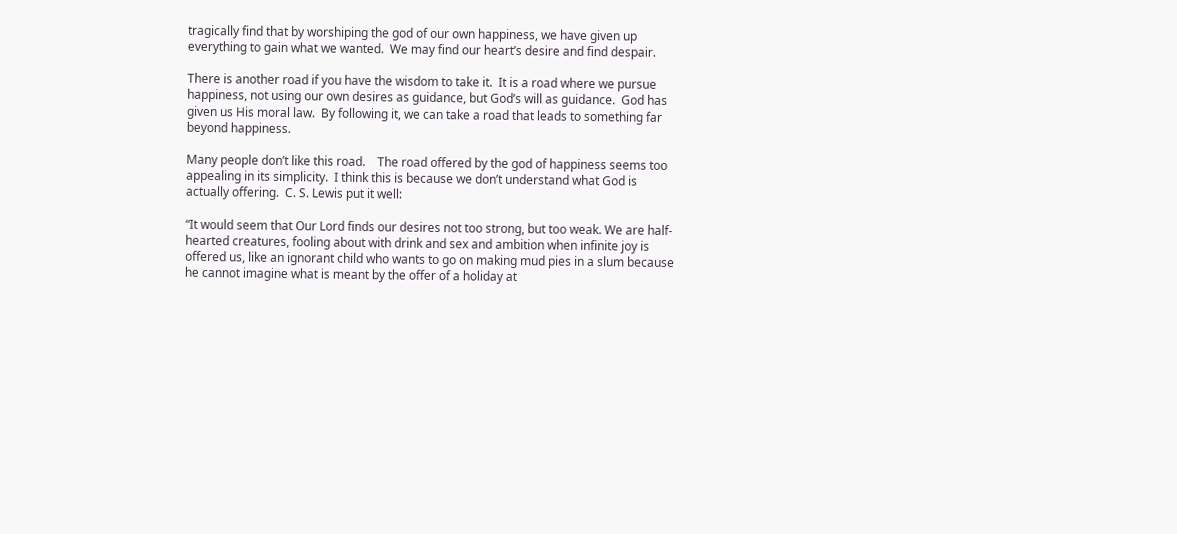tragically find that by worshiping the god of our own happiness, we have given up everything to gain what we wanted.  We may find our heart’s desire and find despair.

There is another road if you have the wisdom to take it.  It is a road where we pursue happiness, not using our own desires as guidance, but God’s will as guidance.  God has given us His moral law.  By following it, we can take a road that leads to something far beyond happiness.

Many people don’t like this road.    The road offered by the god of happiness seems too appealing in its simplicity.  I think this is because we don’t understand what God is actually offering.  C. S. Lewis put it well:

“It would seem that Our Lord finds our desires not too strong, but too weak. We are half-hearted creatures, fooling about with drink and sex and ambition when infinite joy is offered us, like an ignorant child who wants to go on making mud pies in a slum because he cannot imagine what is meant by the offer of a holiday at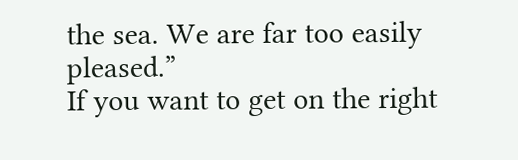the sea. We are far too easily pleased.”
If you want to get on the right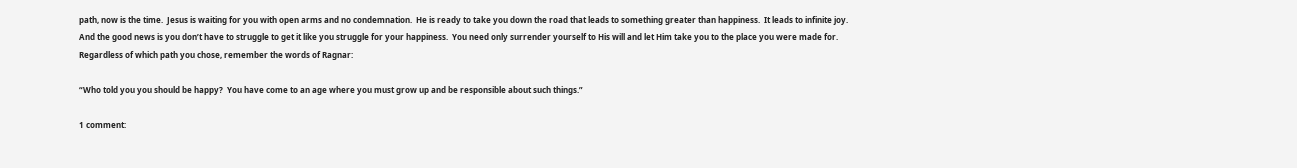path, now is the time.  Jesus is waiting for you with open arms and no condemnation.  He is ready to take you down the road that leads to something greater than happiness.  It leads to infinite joy.  And the good news is you don’t have to struggle to get it like you struggle for your happiness.  You need only surrender yourself to His will and let Him take you to the place you were made for.
Regardless of which path you chose, remember the words of Ragnar:

“Who told you you should be happy?  You have come to an age where you must grow up and be responsible about such things.”

1 comment: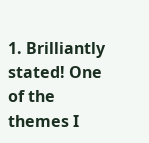1. Brilliantly stated! One of the themes I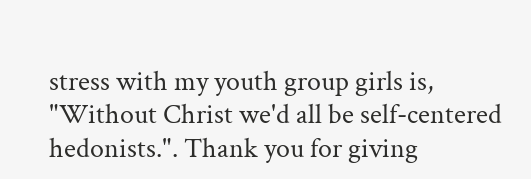stress with my youth group girls is, "Without Christ we'd all be self-centered hedonists.". Thank you for giving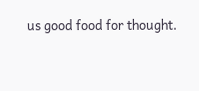us good food for thought.